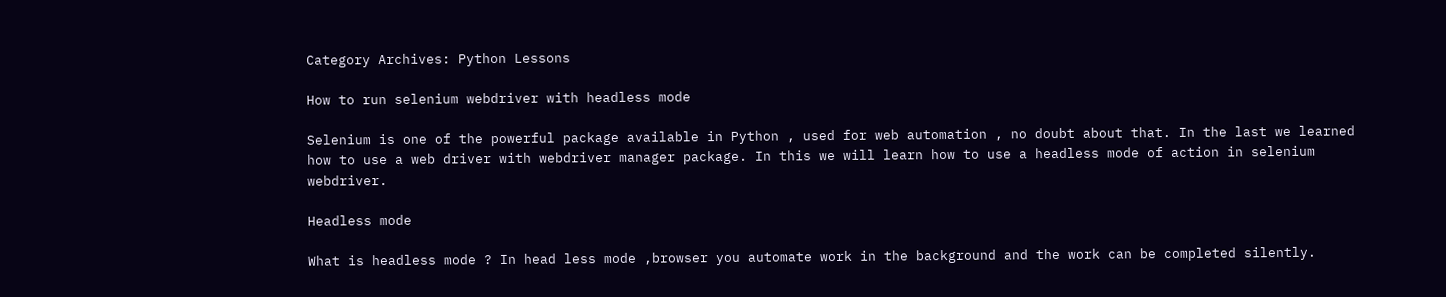Category Archives: Python Lessons

How to run selenium webdriver with headless mode

Selenium is one of the powerful package available in Python , used for web automation , no doubt about that. In the last we learned how to use a web driver with webdriver manager package. In this we will learn how to use a headless mode of action in selenium webdriver.

Headless mode

What is headless mode ? In head less mode ,browser you automate work in the background and the work can be completed silently.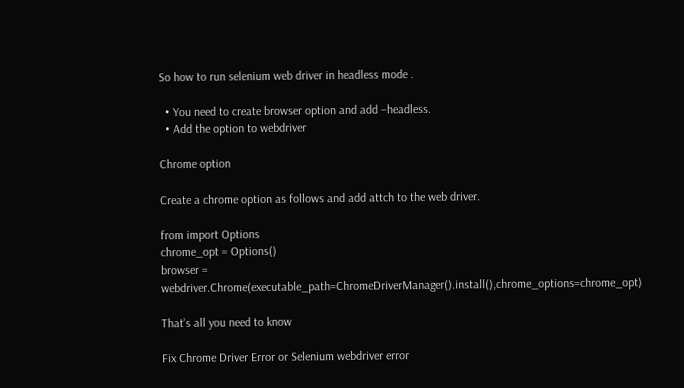So how to run selenium web driver in headless mode .

  • You need to create browser option and add –headless.
  • Add the option to webdriver

Chrome option

Create a chrome option as follows and add attch to the web driver.

from import Options
chrome_opt = Options()
browser = webdriver.Chrome(executable_path=ChromeDriverManager().install(),chrome_options=chrome_opt)

That’s all you need to know

Fix Chrome Driver Error or Selenium webdriver error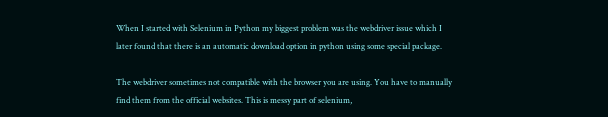When I started with Selenium in Python my biggest problem was the webdriver issue which I later found that there is an automatic download option in python using some special package.

The webdriver sometimes not compatible with the browser you are using. You have to manually find them from the official websites. This is messy part of selenium,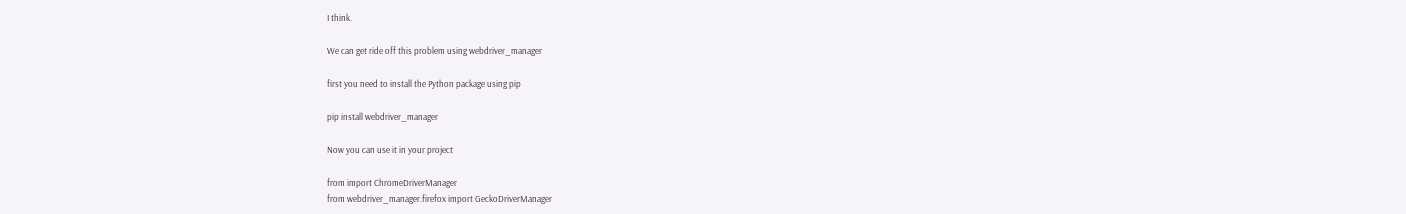I think.

We can get ride off this problem using webdriver_manager

first you need to install the Python package using pip

pip install webdriver_manager

Now you can use it in your project

from import ChromeDriverManager
from webdriver_manager.firefox import GeckoDriverManager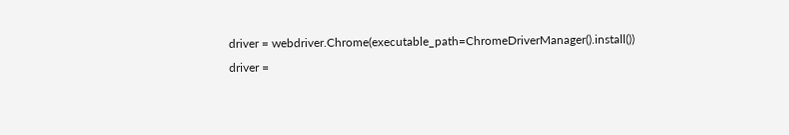driver = webdriver.Chrome(executable_path=ChromeDriverManager().install())
driver =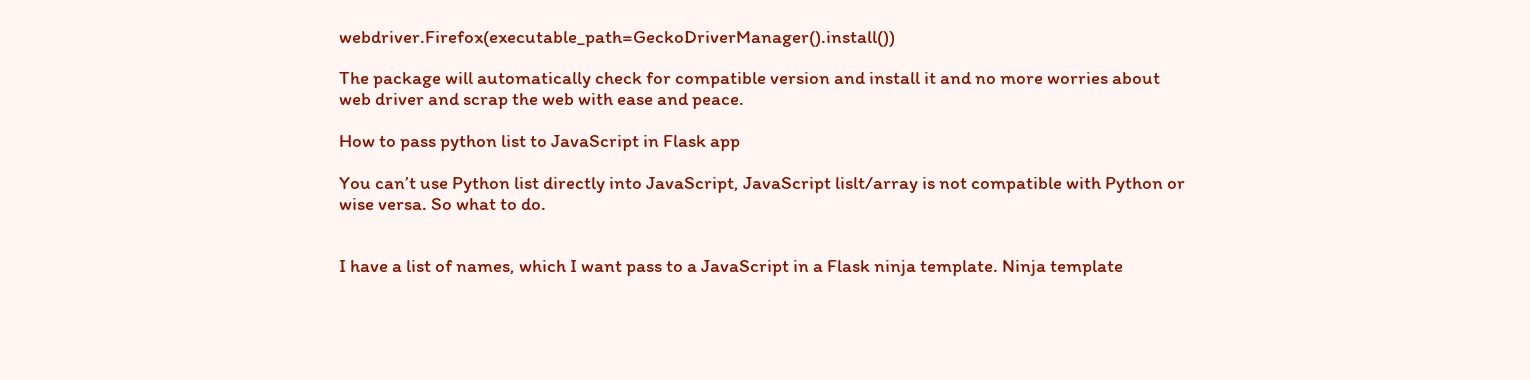webdriver.Firefox(executable_path=GeckoDriverManager().install())

The package will automatically check for compatible version and install it and no more worries about web driver and scrap the web with ease and peace.

How to pass python list to JavaScript in Flask app

You can’t use Python list directly into JavaScript, JavaScript lislt/array is not compatible with Python or wise versa. So what to do.


I have a list of names, which I want pass to a JavaScript in a Flask ninja template. Ninja template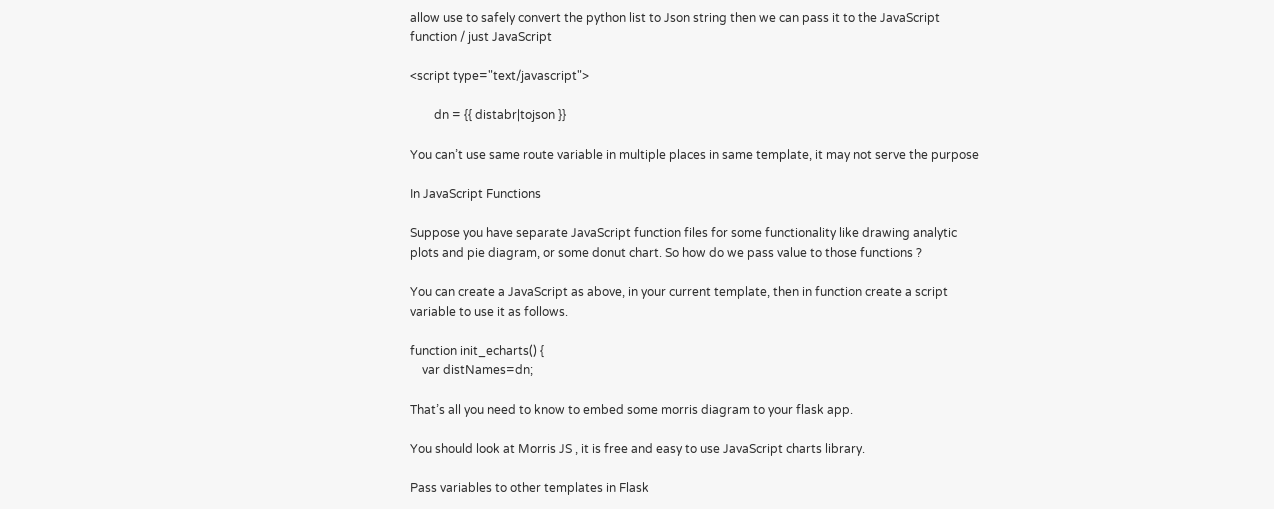allow use to safely convert the python list to Json string then we can pass it to the JavaScript function / just JavaScript

<script type="text/javascript">

        dn = {{ distabr|tojson }}

You can’t use same route variable in multiple places in same template, it may not serve the purpose

In JavaScript Functions

Suppose you have separate JavaScript function files for some functionality like drawing analytic plots and pie diagram, or some donut chart. So how do we pass value to those functions ?

You can create a JavaScript as above, in your current template, then in function create a script variable to use it as follows.

function init_echarts() {
    var distNames=dn;

That’s all you need to know to embed some morris diagram to your flask app.

You should look at Morris JS , it is free and easy to use JavaScript charts library.

Pass variables to other templates in Flask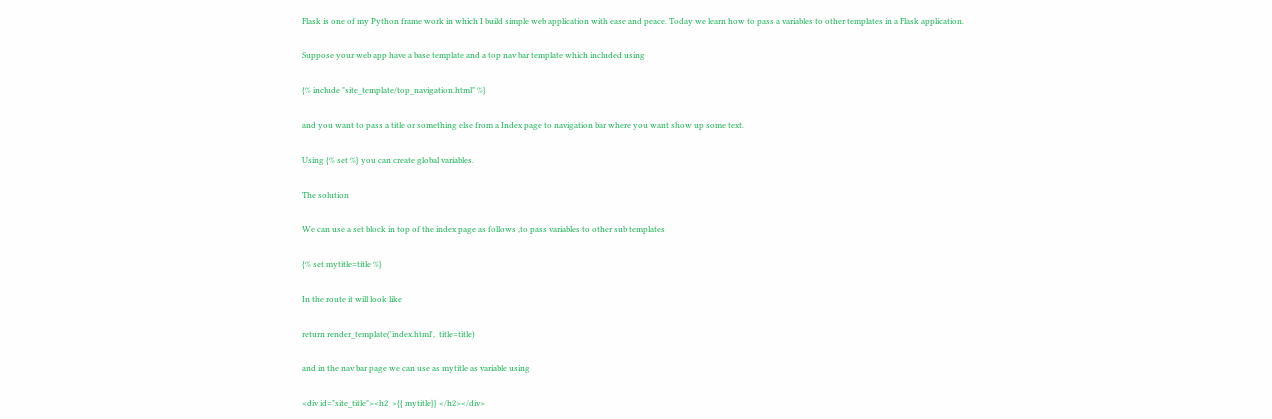Flask is one of my Python frame work in which I build simple web application with ease and peace. Today we learn how to pass a variables to other templates in a Flask application.

Suppose your web app have a base template and a top nav bar template which included using

{% include "site_template/top_navigation.html" %}

and you want to pass a title or something else from a Index page to navigation bar where you want show up some text.

Using {% set %} you can create global variables.

The solution

We can use a set block in top of the index page as follows ,to pass variables to other sub templates

{% set mytitle=title %}

In the route it will look like

return render_template('index.html',  title=title)

and in the nav bar page we can use as mytitle as variable using

<div id="site_title"><h2  >{{ mytitle}} </h2></div>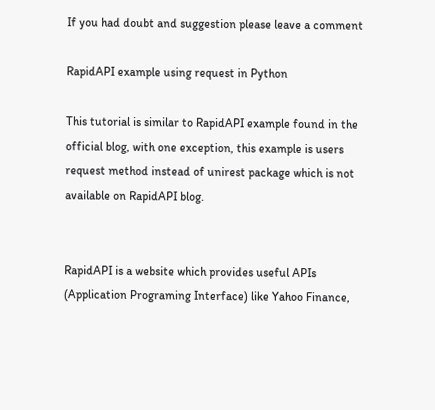If you had doubt and suggestion please leave a comment

RapidAPI example using request in Python

This tutorial is similar to RapidAPI example found in the official blog, with one exception, this example is users request method instead of unirest package which is not available on RapidAPI blog.


RapidAPI is a website which provides useful APIs (Application Programing Interface) like Yahoo Finance,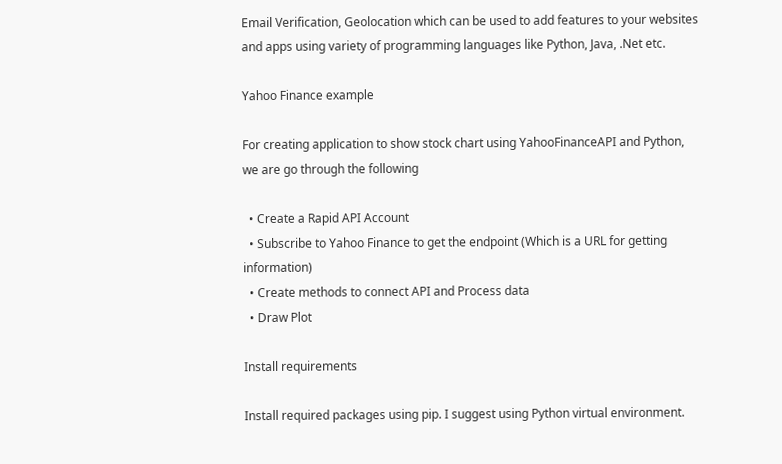Email Verification, Geolocation which can be used to add features to your websites and apps using variety of programming languages like Python, Java, .Net etc.

Yahoo Finance example

For creating application to show stock chart using YahooFinanceAPI and Python, we are go through the following

  • Create a Rapid API Account
  • Subscribe to Yahoo Finance to get the endpoint (Which is a URL for getting information)
  • Create methods to connect API and Process data
  • Draw Plot

Install requirements

Install required packages using pip. I suggest using Python virtual environment.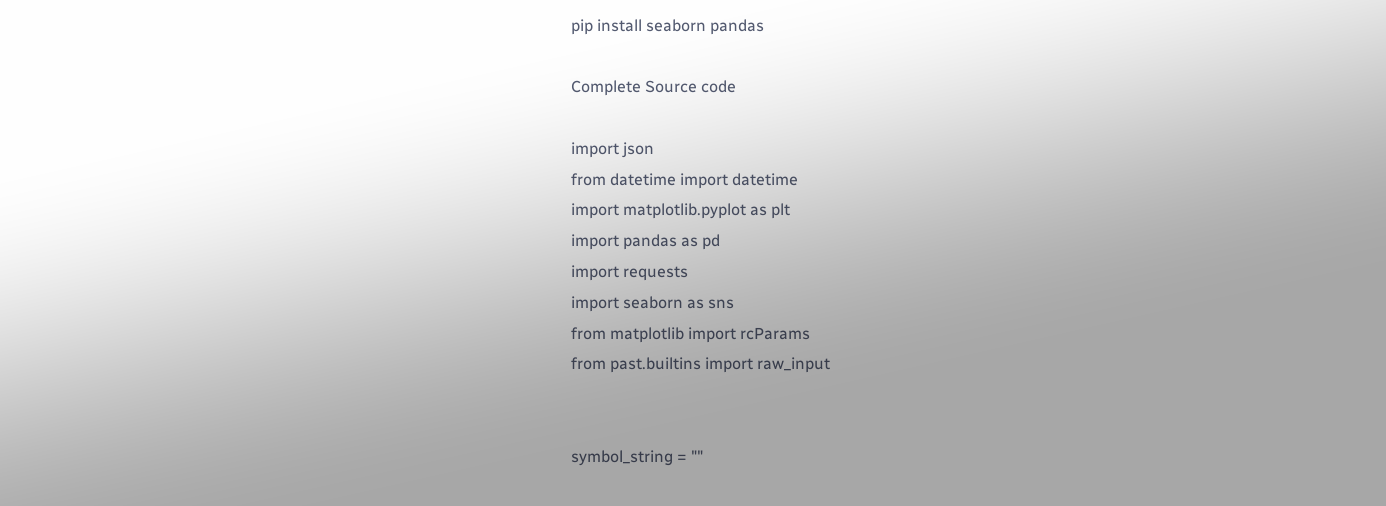pip install seaborn pandas

Complete Source code

import json
from datetime import datetime
import matplotlib.pyplot as plt
import pandas as pd
import requests
import seaborn as sns
from matplotlib import rcParams
from past.builtins import raw_input


symbol_string = ""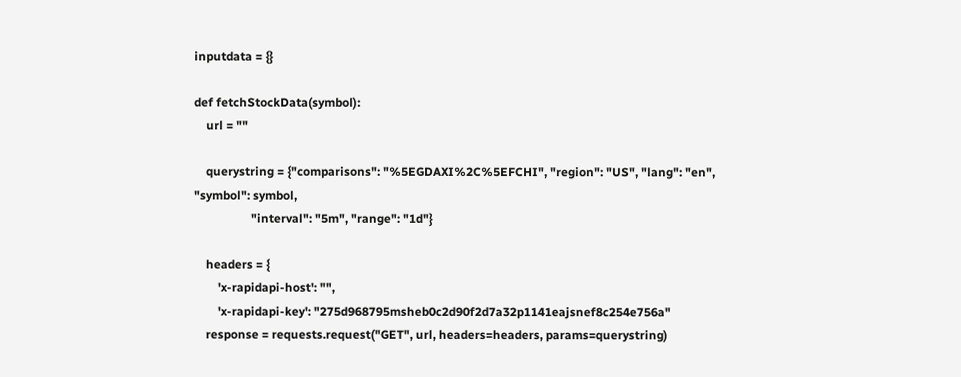inputdata = {}

def fetchStockData(symbol):
    url = ""

    querystring = {"comparisons": "%5EGDAXI%2C%5EFCHI", "region": "US", "lang": "en", "symbol": symbol,
                   "interval": "5m", "range": "1d"}

    headers = {
        'x-rapidapi-host': "",
        'x-rapidapi-key': "275d968795msheb0c2d90f2d7a32p1141eajsnef8c254e756a"
    response = requests.request("GET", url, headers=headers, params=querystring)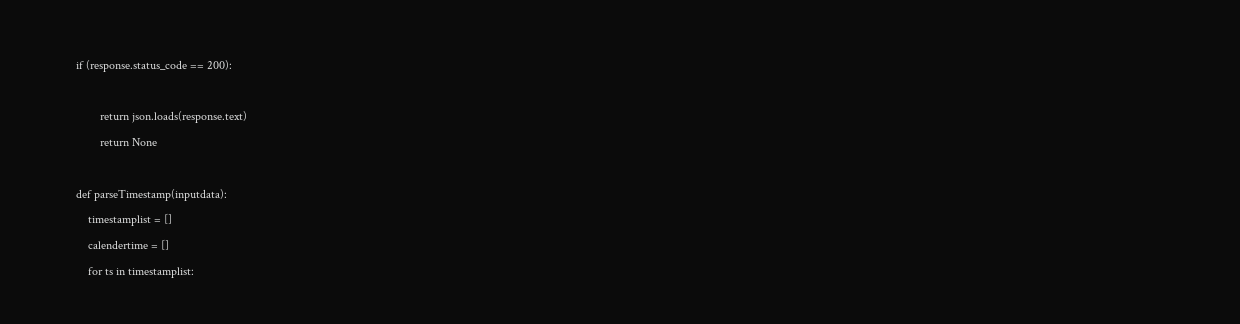if (response.status_code == 200):

        return json.loads(response.text)
        return None

def parseTimestamp(inputdata):
    timestamplist = []
    calendertime = []
    for ts in timestamplist: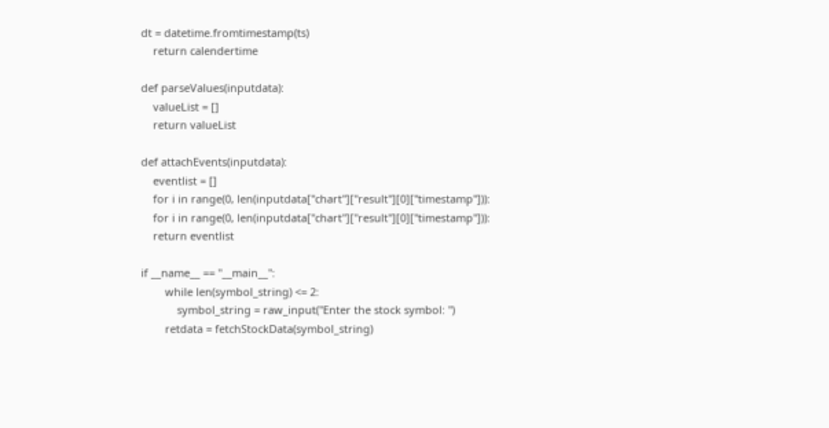dt = datetime.fromtimestamp(ts)
    return calendertime

def parseValues(inputdata):
    valueList = []
    return valueList

def attachEvents(inputdata):
    eventlist = []
    for i in range(0, len(inputdata["chart"]["result"][0]["timestamp"])):
    for i in range(0, len(inputdata["chart"]["result"][0]["timestamp"])):
    return eventlist

if __name__ == "__main__":
        while len(symbol_string) <= 2:
            symbol_string = raw_input("Enter the stock symbol: ")
        retdata = fetchStockData(symbol_string)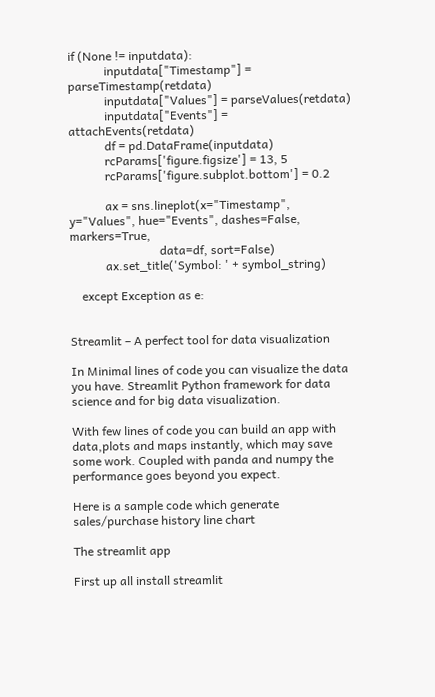if (None != inputdata):
            inputdata["Timestamp"] = parseTimestamp(retdata)
            inputdata["Values"] = parseValues(retdata)
            inputdata["Events"] = attachEvents(retdata)
            df = pd.DataFrame(inputdata)
            rcParams['figure.figsize'] = 13, 5
            rcParams['figure.subplot.bottom'] = 0.2

            ax = sns.lineplot(x="Timestamp", y="Values", hue="Events", dashes=False, markers=True,
                              data=df, sort=False)
            ax.set_title('Symbol: ' + symbol_string)

    except Exception as e:


Streamlit – A perfect tool for data visualization

In Minimal lines of code you can visualize the data you have. Streamlit Python framework for data science and for big data visualization.

With few lines of code you can build an app with data,plots and maps instantly, which may save some work. Coupled with panda and numpy the performance goes beyond you expect.

Here is a sample code which generate sales/purchase history line chart

The streamlit app

First up all install streamlit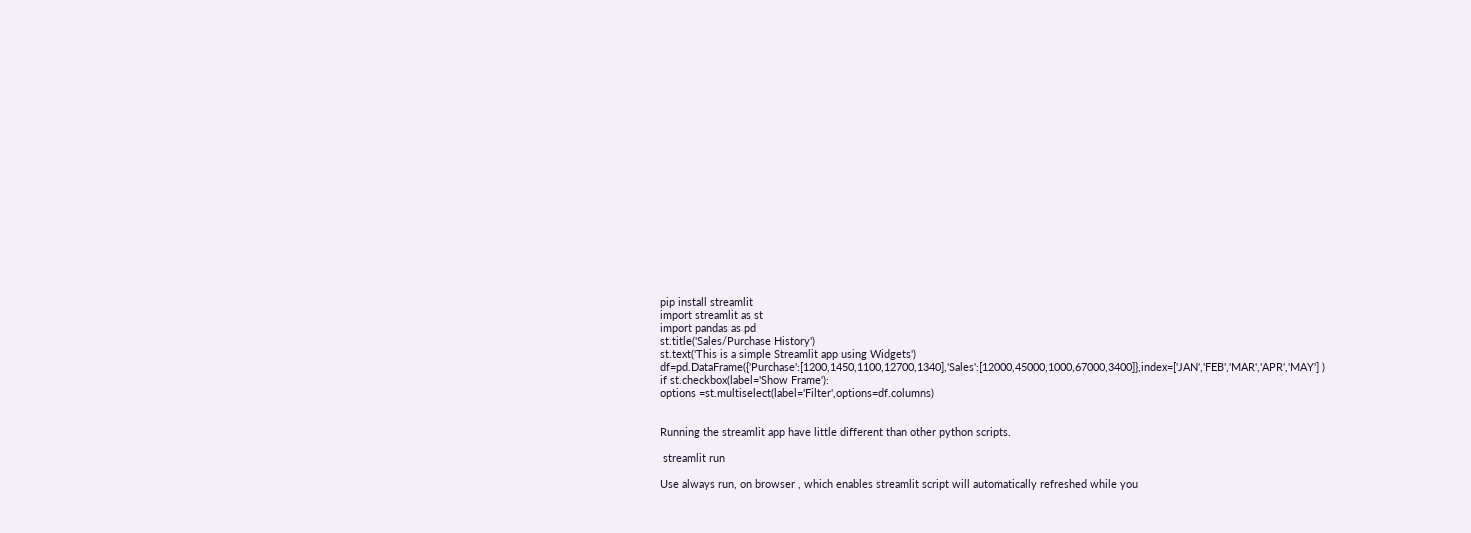pip install streamlit
import streamlit as st
import pandas as pd
st.title('Sales/Purchase History')
st.text('This is a simple Streamlit app using Widgets')
df=pd.DataFrame({'Purchase':[1200,1450,1100,12700,1340],'Sales':[12000,45000,1000,67000,3400]},index=['JAN','FEB','MAR','APR','MAY'] )
if st.checkbox(label='Show Frame'):
options =st.multiselect(label='Filter',options=df.columns)


Running the streamlit app have little different than other python scripts.

 streamlit run

Use always run, on browser , which enables streamlit script will automatically refreshed while you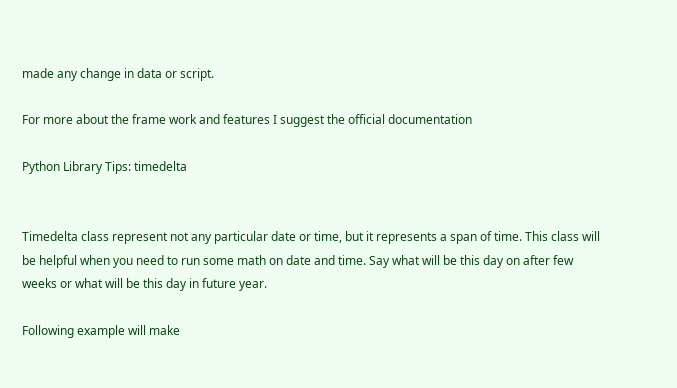made any change in data or script.

For more about the frame work and features I suggest the official documentation

Python Library Tips: timedelta


Timedelta class represent not any particular date or time, but it represents a span of time. This class will be helpful when you need to run some math on date and time. Say what will be this day on after few weeks or what will be this day in future year.

Following example will make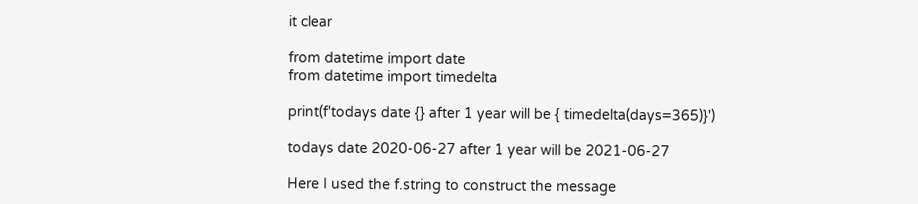it clear

from datetime import date
from datetime import timedelta

print(f'todays date {} after 1 year will be { timedelta(days=365)}')

todays date 2020-06-27 after 1 year will be 2021-06-27

Here I used the f.string to construct the message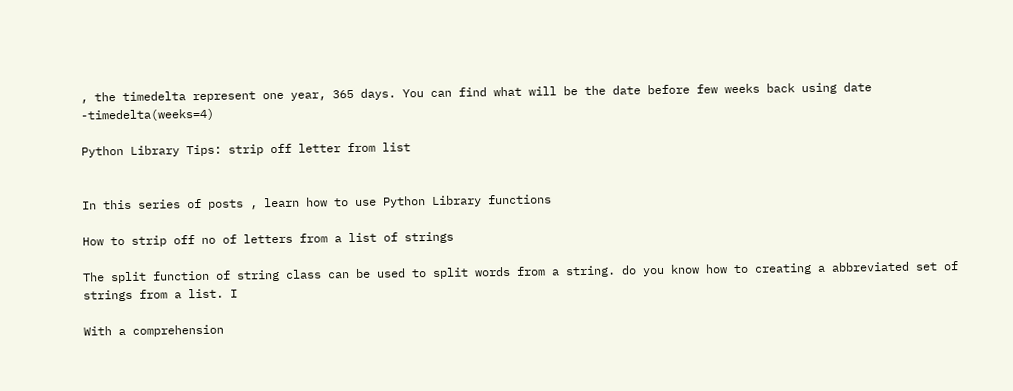, the timedelta represent one year, 365 days. You can find what will be the date before few weeks back using date -timedelta(weeks=4)

Python Library Tips: strip off letter from list


In this series of posts , learn how to use Python Library functions

How to strip off no of letters from a list of strings

The split function of string class can be used to split words from a string. do you know how to creating a abbreviated set of strings from a list. I

With a comprehension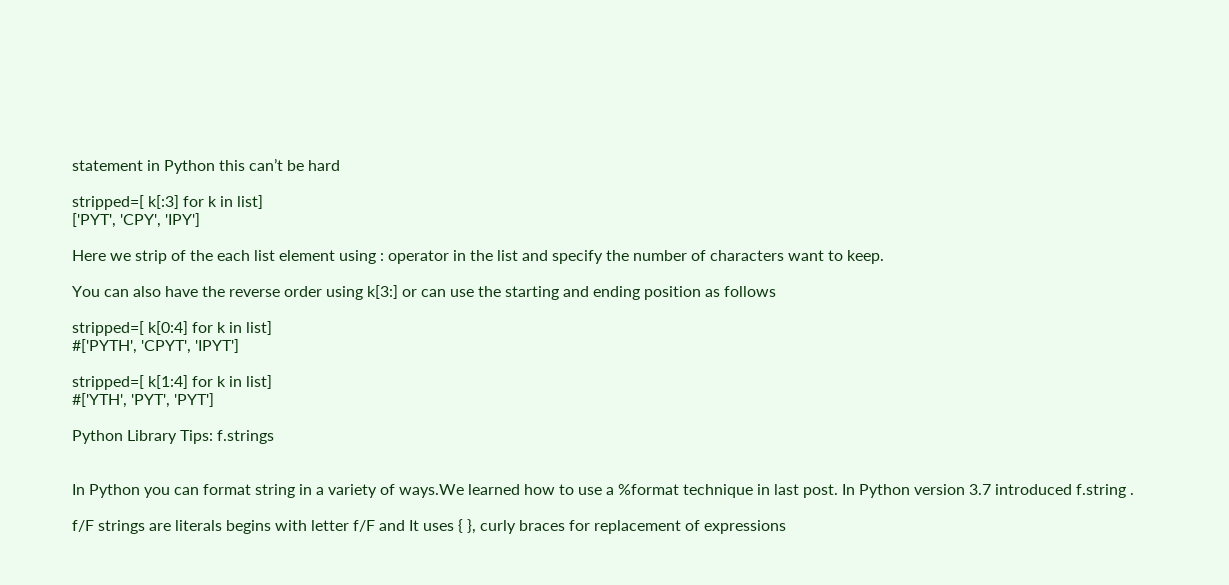statement in Python this can’t be hard

stripped=[ k[:3] for k in list]
['PYT', 'CPY', 'IPY']

Here we strip of the each list element using : operator in the list and specify the number of characters want to keep.

You can also have the reverse order using k[3:] or can use the starting and ending position as follows

stripped=[ k[0:4] for k in list]
#['PYTH', 'CPYT', 'IPYT']

stripped=[ k[1:4] for k in list]
#['YTH', 'PYT', 'PYT']

Python Library Tips: f.strings


In Python you can format string in a variety of ways.We learned how to use a %format technique in last post. In Python version 3.7 introduced f.string .

f/F strings are literals begins with letter f/F and It uses { }, curly braces for replacement of expressions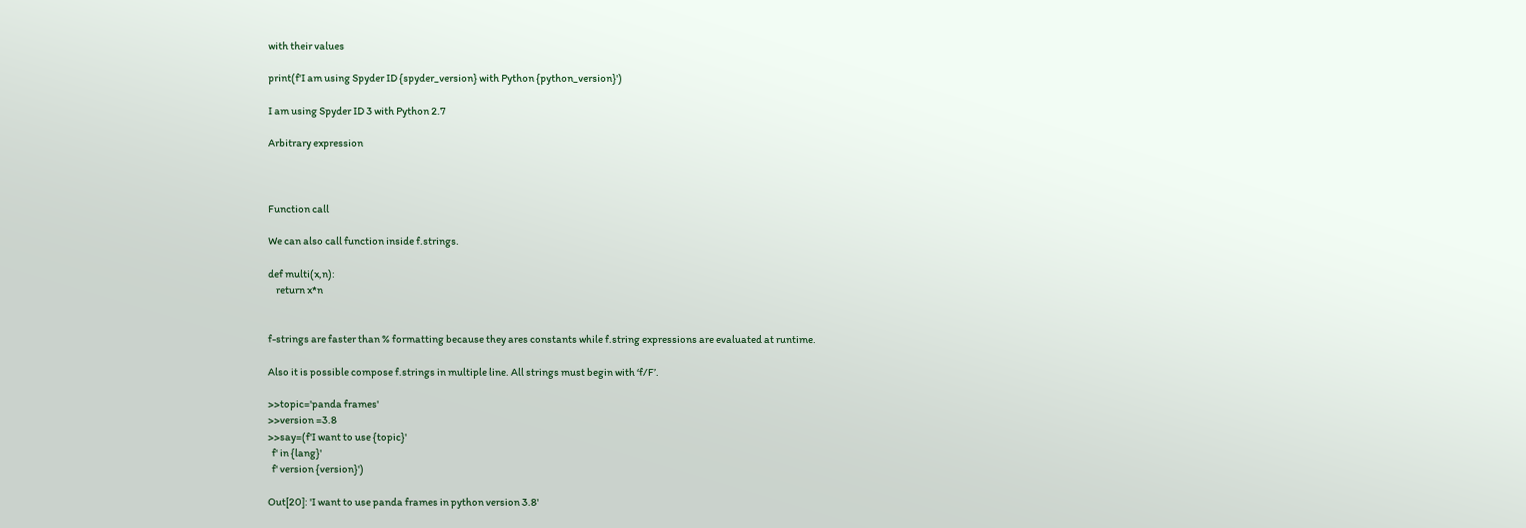with their values

print(f'I am using Spyder ID {spyder_version} with Python {python_version}')

I am using Spyder ID 3 with Python 2.7

Arbitrary expression



Function call

We can also call function inside f.strings.

def multi(x,n):
    return x*n


f-strings are faster than % formatting because they ares constants while f.string expressions are evaluated at runtime.

Also it is possible compose f.strings in multiple line. All strings must begin with ‘f/F’.

>>topic='panda frames'
>>version =3.8
>>say=(f'I want to use {topic}'
  f' in {lang}'
  f' version {version}')

Out[20]: 'I want to use panda frames in python version 3.8'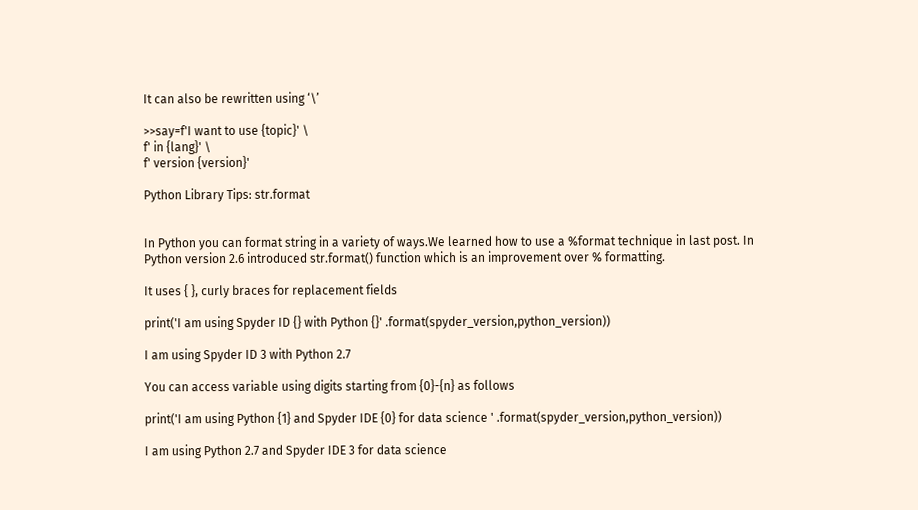It can also be rewritten using ‘\’

>>say=f'I want to use {topic}' \
f' in {lang}' \
f' version {version}'

Python Library Tips: str.format


In Python you can format string in a variety of ways.We learned how to use a %format technique in last post. In Python version 2.6 introduced str.format() function which is an improvement over % formatting.

It uses { }, curly braces for replacement fields

print('I am using Spyder ID {} with Python {}' .format(spyder_version,python_version))

I am using Spyder ID 3 with Python 2.7

You can access variable using digits starting from {0}-{n} as follows

print('I am using Python {1} and Spyder IDE {0} for data science ' .format(spyder_version,python_version))

I am using Python 2.7 and Spyder IDE 3 for data science